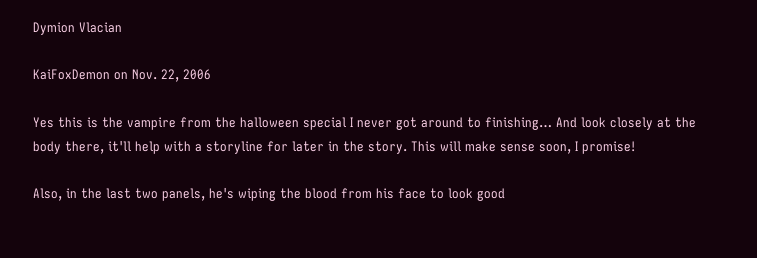Dymion Vlacian

KaiFoxDemon on Nov. 22, 2006

Yes this is the vampire from the halloween special I never got around to finishing… And look closely at the body there, it'll help with a storyline for later in the story. This will make sense soon, I promise!

Also, in the last two panels, he's wiping the blood from his face to look good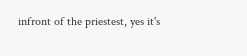infront of the priestest, yes it's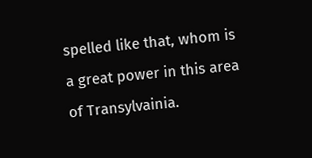spelled like that, whom is a great power in this area of Transylvainia.